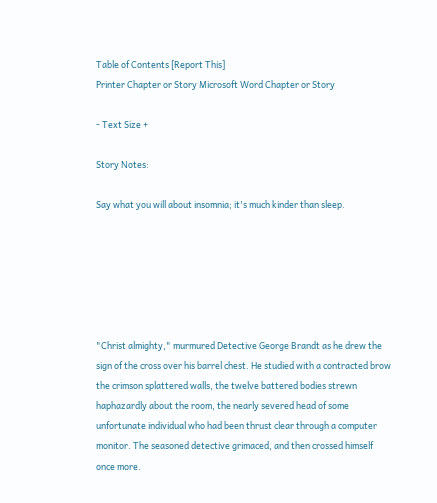Table of Contents [Report This]
Printer Chapter or Story Microsoft Word Chapter or Story

- Text Size +

Story Notes:

Say what you will about insomnia; it's much kinder than sleep.






"Christ almighty," murmured Detective George Brandt as he drew the sign of the cross over his barrel chest. He studied with a contracted brow the crimson splattered walls, the twelve battered bodies strewn haphazardly about the room, the nearly severed head of some unfortunate individual who had been thrust clear through a computer monitor. The seasoned detective grimaced, and then crossed himself once more.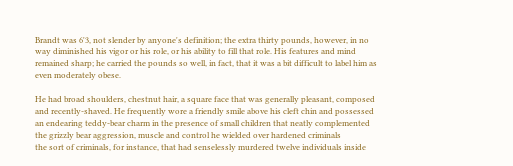Brandt was 6'3, not slender by anyone's definition; the extra thirty pounds, however, in no way diminished his vigor or his role, or his ability to fill that role. His features and mind remained sharp; he carried the pounds so well, in fact, that it was a bit difficult to label him as even moderately obese.

He had broad shoulders, chestnut hair, a square face that was generally pleasant, composed and recently-shaved. He frequently wore a friendly smile above his cleft chin and possessed an endearing teddy-bear charm in the presence of small children that neatly complemented the grizzly bear aggression, muscle and control he wielded over hardened criminals
the sort of criminals, for instance, that had senselessly murdered twelve individuals inside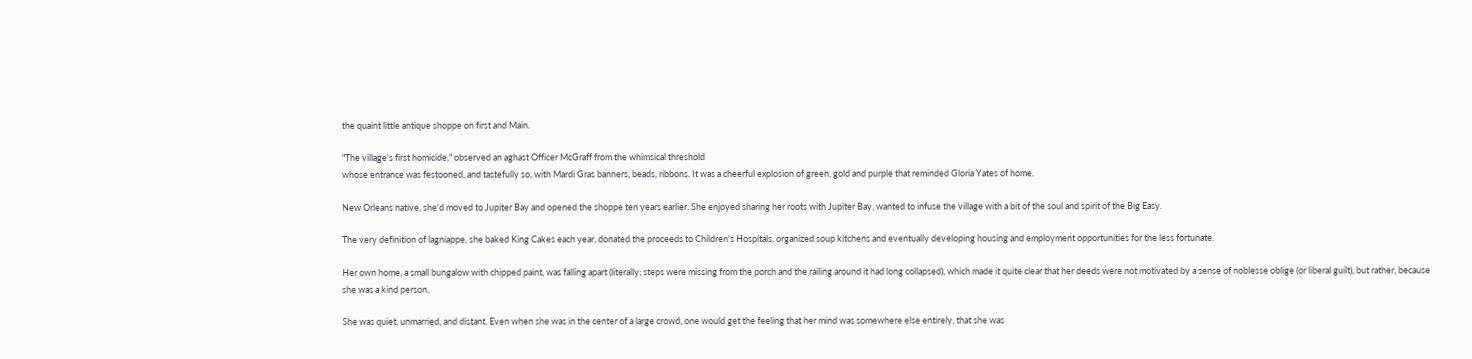the quaint little antique shoppe on first and Main.

"The village's first homicide," observed an aghast Officer McGraff from the whimsical threshold
whose entrance was festooned, and tastefully so, with Mardi Gras banners, beads, ribbons. It was a cheerful explosion of green, gold and purple that reminded Gloria Yates of home.

New Orleans native, she'd moved to Jupiter Bay and opened the shoppe ten years earlier. She enjoyed sharing her roots with Jupiter Bay, wanted to infuse the village with a bit of the soul and spirit of the Big Easy.

The very definition of lagniappe, she baked King Cakes each year, donated the proceeds to Children's Hospitals, organized soup kitchens and eventually developing housing and employment opportunities for the less fortunate.

Her own home, a small bungalow with chipped paint, was falling apart (literally; steps were missing from the porch and the railing around it had long collapsed), which made it quite clear that her deeds were not motivated by a sense of noblesse oblige (or liberal guilt), but rather, because she was a kind person.

She was quiet, unmarried, and distant. Even when she was in the center of a large crowd, one would get the feeling that her mind was somewhere else entirely, that she was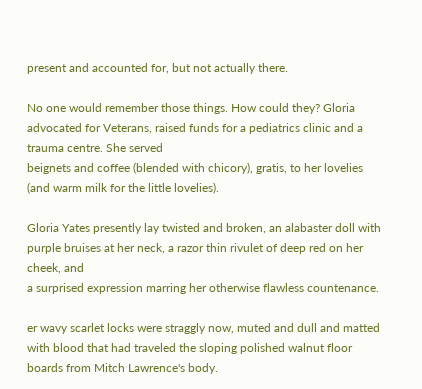present and accounted for, but not actually there.

No one would remember those things. How could they? Gloria advocated for Veterans, raised funds for a pediatrics clinic and a trauma centre. She served
beignets and coffee (blended with chicory), gratis, to her lovelies (and warm milk for the little lovelies).

Gloria Yates presently lay twisted and broken, an alabaster doll with purple bruises at her neck, a razor thin rivulet of deep red on her cheek, and
a surprised expression marring her otherwise flawless countenance.

er wavy scarlet locks were straggly now, muted and dull and matted with blood that had traveled the sloping polished walnut floor boards from Mitch Lawrence's body.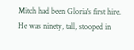Mitch had been Gloria's first hire. He was ninety, tall, stooped in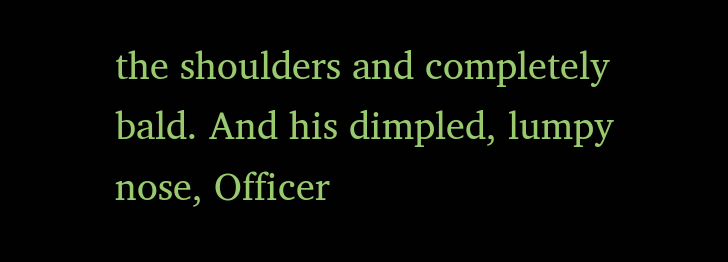the shoulders and completely bald. And his dimpled, lumpy nose, Officer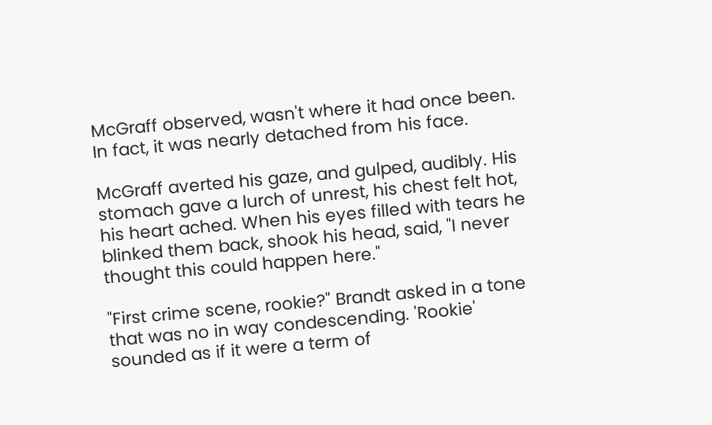McGraff observed, wasn't where it had once been. In fact, it was nearly detached from his face.

McGraff averted his gaze, and gulped, audibly. His stomach gave a lurch of unrest, his chest felt hot, his heart ached. When his eyes filled with tears he blinked them back, shook his head, said, "I never thought this could happen here."

"First crime scene, rookie?" Brandt asked in a tone that was no in way condescending. 'Rookie' sounded as if it were a term of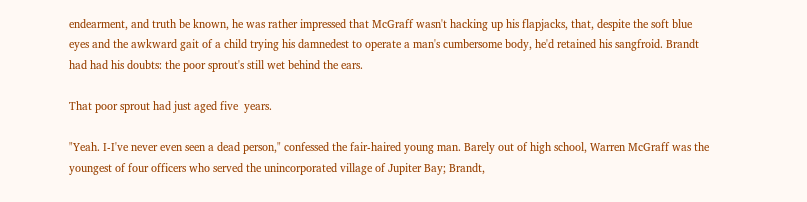endearment, and truth be known, he was rather impressed that McGraff wasn't hacking up his flapjacks, that, despite the soft blue eyes and the awkward gait of a child trying his damnedest to operate a man's cumbersome body, he'd retained his sangfroid. Brandt had had his doubts: the poor sprout's still wet behind the ears.

That poor sprout had just aged five  years.

"Yeah. I-I've never even seen a dead person," confessed the fair-haired young man. Barely out of high school, Warren McGraff was the youngest of four officers who served the unincorporated village of Jupiter Bay; Brandt,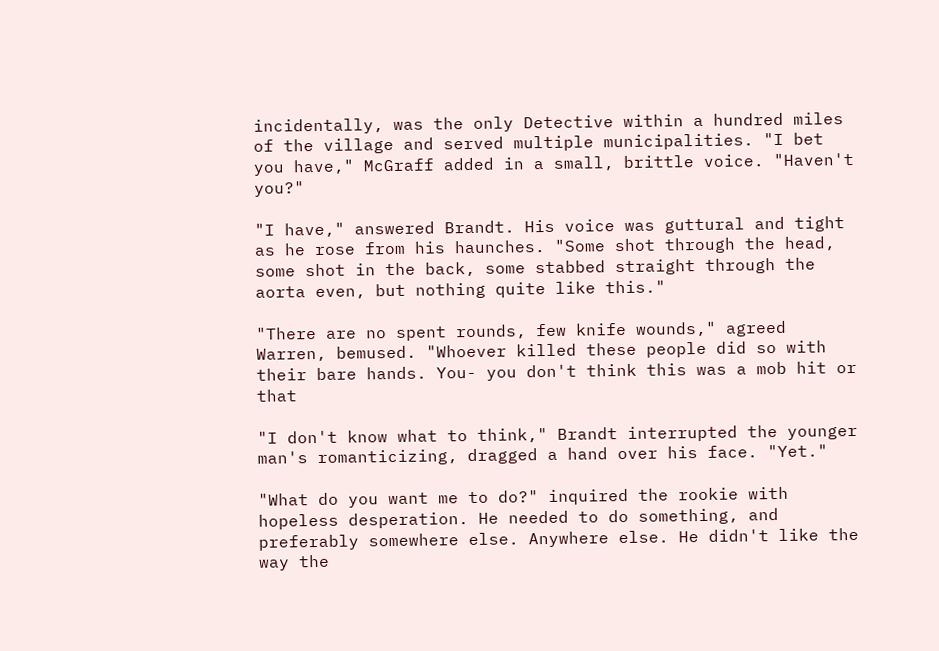incidentally, was the only Detective within a hundred miles of the village and served multiple municipalities. "I bet you have," McGraff added in a small, brittle voice. "Haven't you?"

"I have," answered Brandt. His voice was guttural and tight as he rose from his haunches. "Some shot through the head, some shot in the back, some stabbed straight through the aorta even, but nothing quite like this."

"There are no spent rounds, few knife wounds," agreed Warren, bemused. "Whoever killed these people did so with their bare hands. You- you don't think this was a mob hit or that

"I don't know what to think," Brandt interrupted the younger man's romanticizing, dragged a hand over his face. "Yet."

"What do you want me to do?" inquired the rookie with hopeless desperation. He needed to do something, and preferably somewhere else. Anywhere else. He didn't like the way the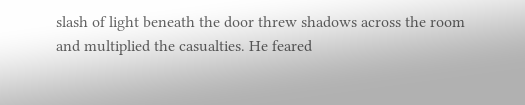slash of light beneath the door threw shadows across the room and multiplied the casualties. He feared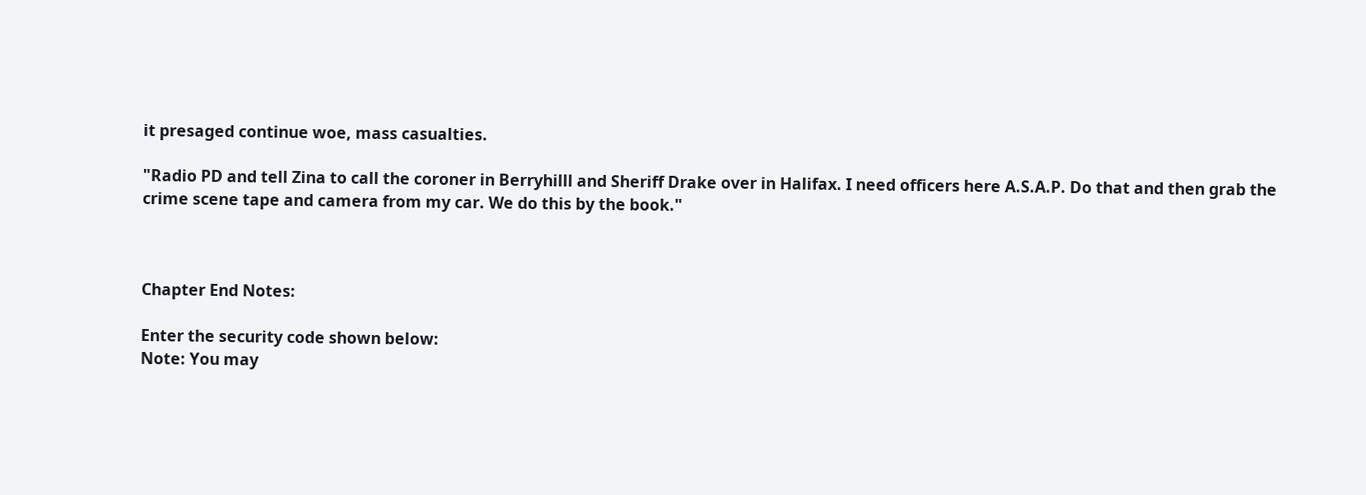it presaged continue woe, mass casualties.

"Radio PD and tell Zina to call the coroner in Berryhilll and Sheriff Drake over in Halifax. I need officers here A.S.A.P. Do that and then grab the crime scene tape and camera from my car. We do this by the book."



Chapter End Notes:

Enter the security code shown below:
Note: You may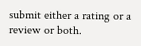submit either a rating or a review or both.